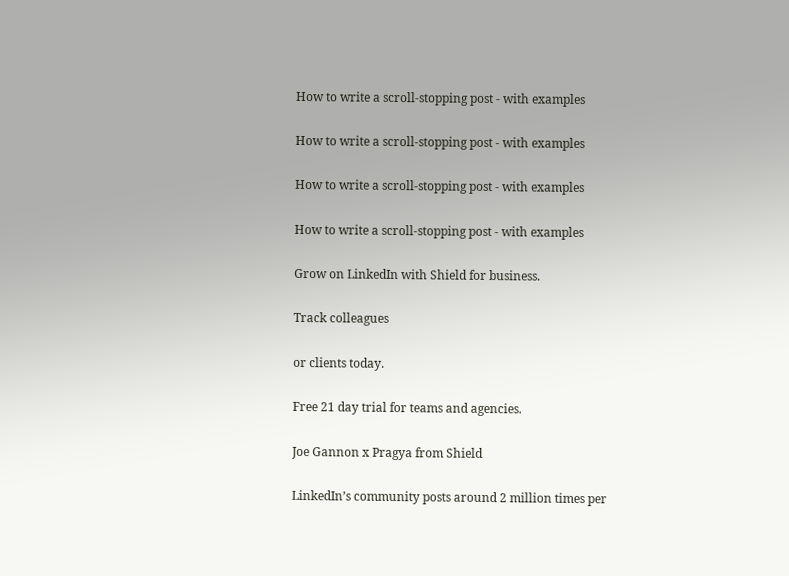How to write a scroll-stopping post - with examples

How to write a scroll-stopping post - with examples

How to write a scroll-stopping post - with examples

How to write a scroll-stopping post - with examples

Grow on LinkedIn with Shield for business.

Track colleagues

or clients today.

Free 21 day trial for teams and agencies.

Joe Gannon x Pragya from Shield

LinkedIn’s community posts around 2 million times per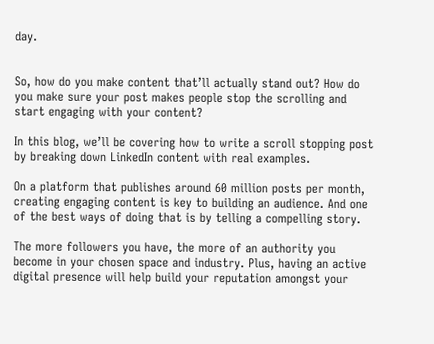day.


So, how do you make content that’ll actually stand out? How do you make sure your post makes people stop the scrolling and start engaging with your content?

In this blog, we’ll be covering how to write a scroll stopping post by breaking down LinkedIn content with real examples.

On a platform that publishes around 60 million posts per month, creating engaging content is key to building an audience. And one of the best ways of doing that is by telling a compelling story.

The more followers you have, the more of an authority you become in your chosen space and industry. Plus, having an active digital presence will help build your reputation amongst your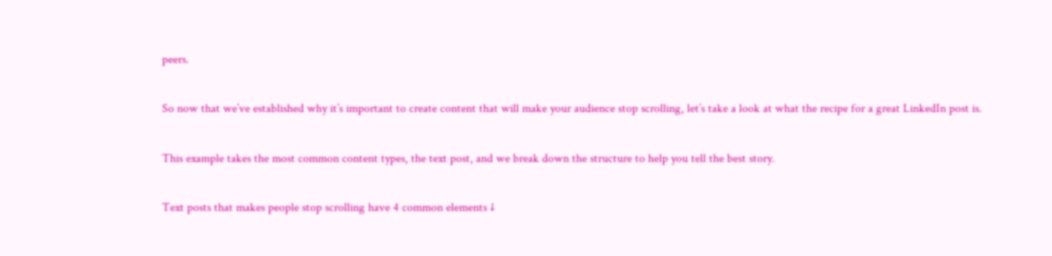peers.

So now that we’ve established why it’s important to create content that will make your audience stop scrolling, let’s take a look at what the recipe for a great LinkedIn post is.

This example takes the most common content types, the text post, and we break down the structure to help you tell the best story.

Text posts that makes people stop scrolling have 4 common elements ↓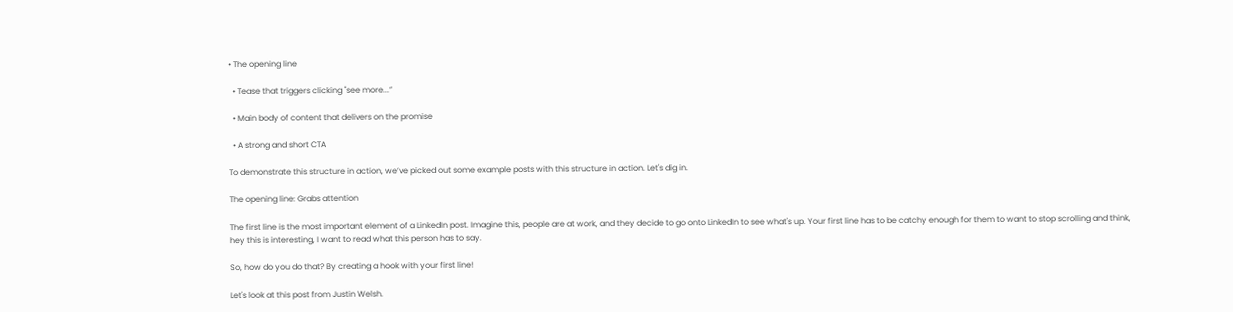• The opening line

  • Tease that triggers clicking "see more...”

  • Main body of content that delivers on the promise

  • A strong and short CTA

To demonstrate this structure in action, we’ve picked out some example posts with this structure in action. Let's dig in.

The opening line: Grabs attention

The first line is the most important element of a LinkedIn post. Imagine this, people are at work, and they decide to go onto LinkedIn to see what's up. Your first line has to be catchy enough for them to want to stop scrolling and think, hey this is interesting, I want to read what this person has to say.

So, how do you do that? By creating a hook with your first line!

Let's look at this post from Justin Welsh.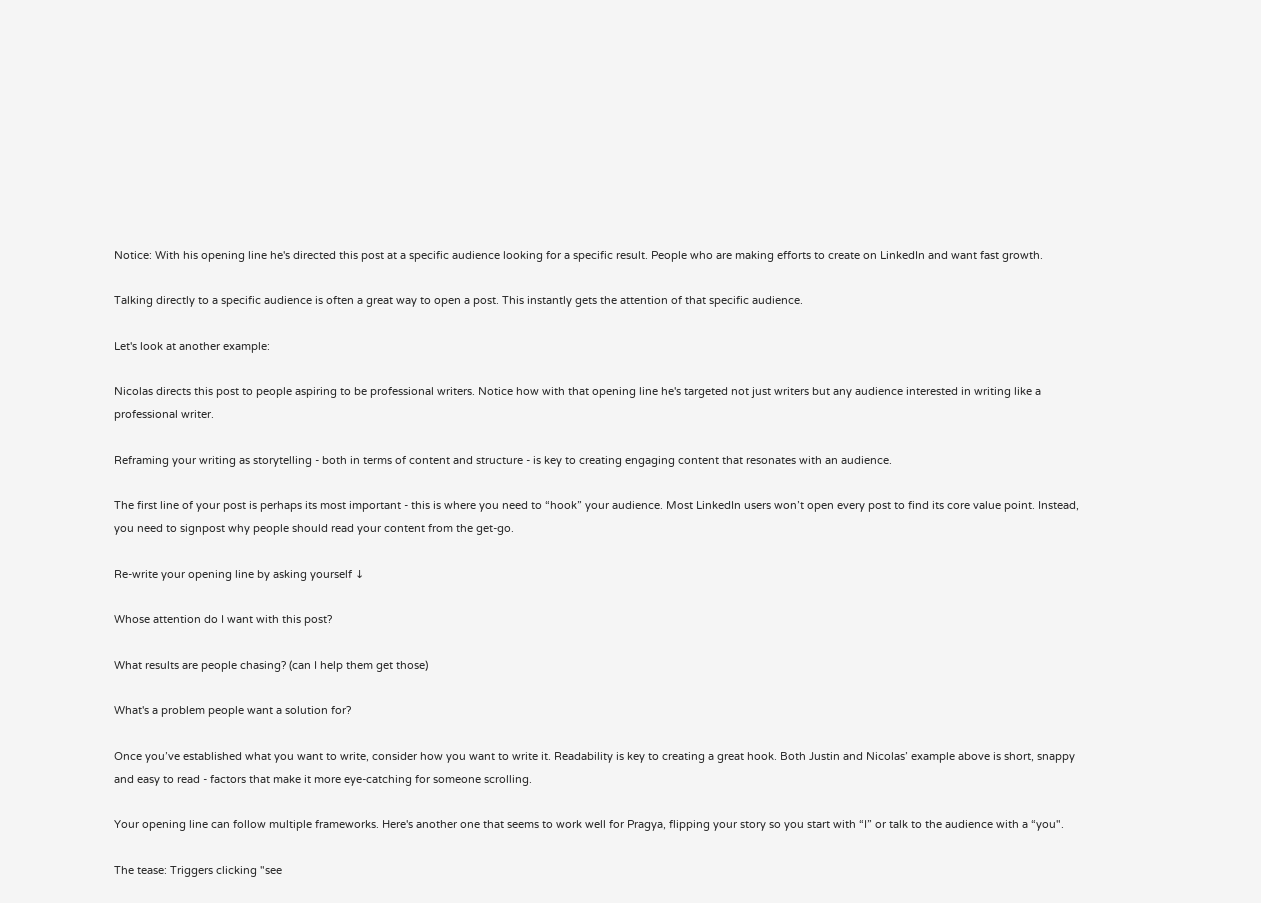Notice: With his opening line he's directed this post at a specific audience looking for a specific result. People who are making efforts to create on LinkedIn and want fast growth.

Talking directly to a specific audience is often a great way to open a post. This instantly gets the attention of that specific audience.

Let's look at another example:

Nicolas directs this post to people aspiring to be professional writers. Notice how with that opening line he's targeted not just writers but any audience interested in writing like a professional writer.

Reframing your writing as storytelling - both in terms of content and structure - is key to creating engaging content that resonates with an audience.

The first line of your post is perhaps its most important - this is where you need to “hook” your audience. Most LinkedIn users won’t open every post to find its core value point. Instead, you need to signpost why people should read your content from the get-go.

Re-write your opening line by asking yourself ↓

Whose attention do I want with this post?

What results are people chasing? (can I help them get those)

What's a problem people want a solution for?

Once you’ve established what you want to write, consider how you want to write it. Readability is key to creating a great hook. Both Justin and Nicolas’ example above is short, snappy and easy to read - factors that make it more eye-catching for someone scrolling.

Your opening line can follow multiple frameworks. Here's another one that seems to work well for Pragya, flipping your story so you start with “I” or talk to the audience with a “you".

The tease: Triggers clicking "see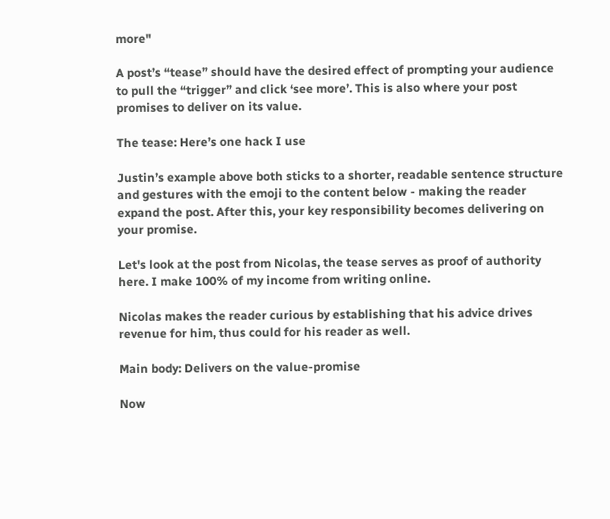more"

A post’s “tease” should have the desired effect of prompting your audience to pull the “trigger” and click ‘see more’. This is also where your post promises to deliver on its value.

The tease: Here’s one hack I use

Justin’s example above both sticks to a shorter, readable sentence structure and gestures with the emoji to the content below - making the reader expand the post. After this, your key responsibility becomes delivering on your promise.

Let's look at the post from Nicolas, the tease serves as proof of authority here. I make 100% of my income from writing online.

Nicolas makes the reader curious by establishing that his advice drives revenue for him, thus could for his reader as well.

Main body: Delivers on the value-promise

Now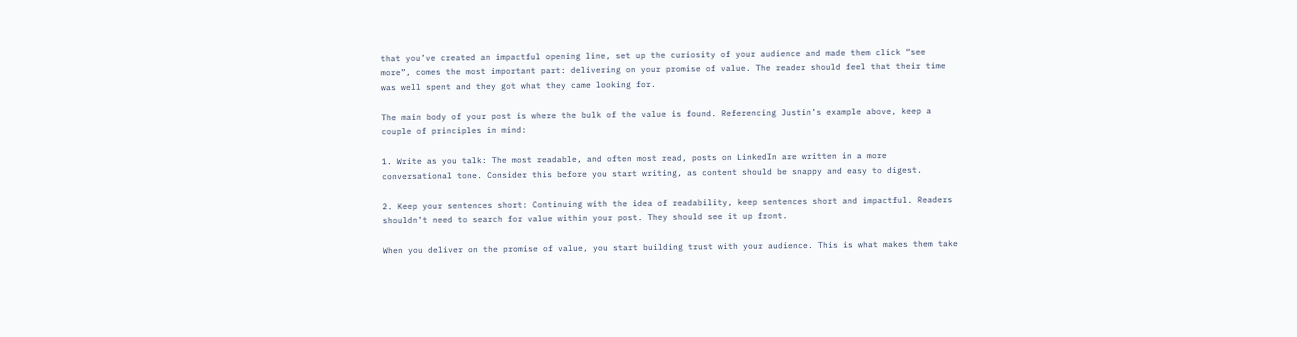that you’ve created an impactful opening line, set up the curiosity of your audience and made them click “see more”, comes the most important part: delivering on your promise of value. The reader should feel that their time was well spent and they got what they came looking for.

The main body of your post is where the bulk of the value is found. Referencing Justin’s example above, keep a couple of principles in mind:

1. Write as you talk: The most readable, and often most read, posts on LinkedIn are written in a more conversational tone. Consider this before you start writing, as content should be snappy and easy to digest.

2. Keep your sentences short: Continuing with the idea of readability, keep sentences short and impactful. Readers shouldn’t need to search for value within your post. They should see it up front.

When you deliver on the promise of value, you start building trust with your audience. This is what makes them take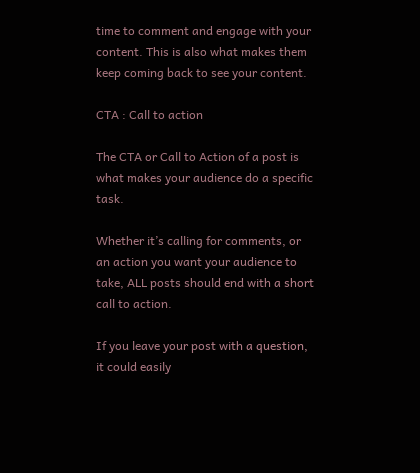time to comment and engage with your content. This is also what makes them keep coming back to see your content.

CTA : Call to action

The CTA or Call to Action of a post is what makes your audience do a specific task.

Whether it’s calling for comments, or an action you want your audience to take, ALL posts should end with a short call to action.

If you leave your post with a question, it could easily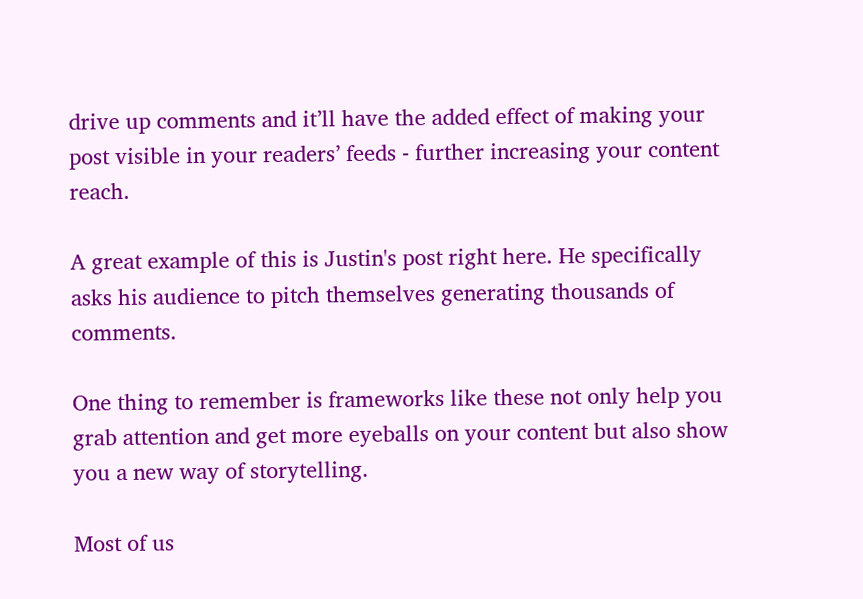drive up comments and it’ll have the added effect of making your post visible in your readers’ feeds - further increasing your content reach.

A great example of this is Justin's post right here. He specifically asks his audience to pitch themselves generating thousands of comments.

One thing to remember is frameworks like these not only help you grab attention and get more eyeballs on your content but also show you a new way of storytelling.

Most of us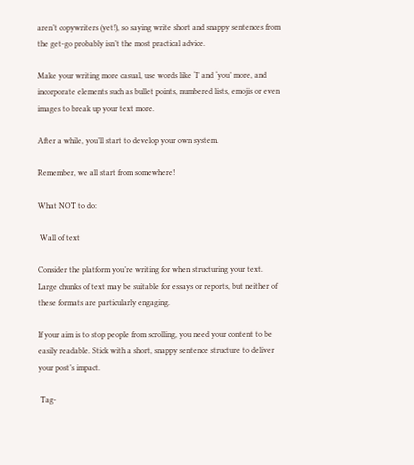aren’t copywriters (yet!), so saying write short and snappy sentences from the get-go probably isn’t the most practical advice.

Make your writing more casual, use words like ‘I’ and ‘you’ more, and incorporate elements such as bullet points, numbered lists, emojis or even images to break up your text more.

After a while, you’ll start to develop your own system.

Remember, we all start from somewhere!

What NOT to do:

 Wall of text

Consider the platform you’re writing for when structuring your text. Large chunks of text may be suitable for essays or reports, but neither of these formats are particularly engaging.

If your aim is to stop people from scrolling, you need your content to be easily readable. Stick with a short, snappy sentence structure to deliver your post’s impact.

 Tag-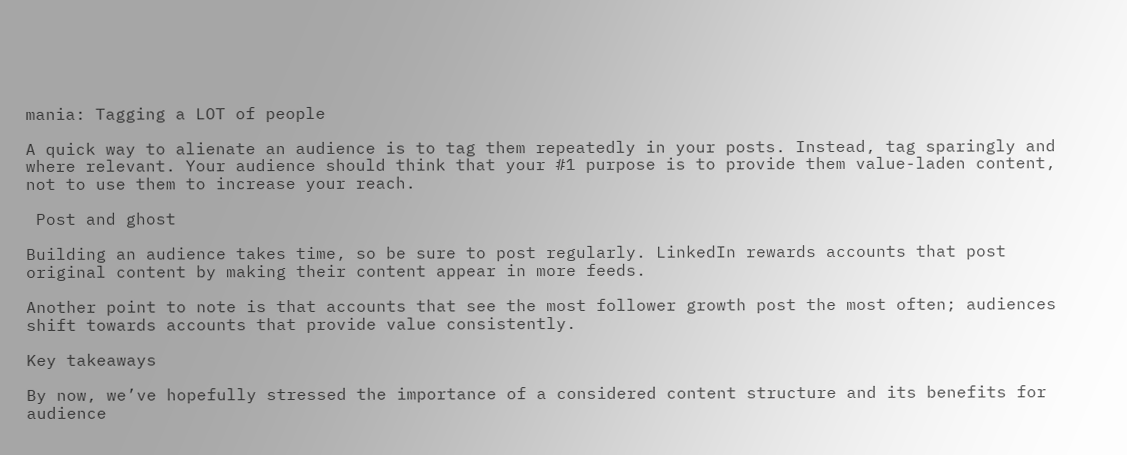mania: Tagging a LOT of people

A quick way to alienate an audience is to tag them repeatedly in your posts. Instead, tag sparingly and where relevant. Your audience should think that your #1 purpose is to provide them value-laden content, not to use them to increase your reach.

 Post and ghost

Building an audience takes time, so be sure to post regularly. LinkedIn rewards accounts that post original content by making their content appear in more feeds.

Another point to note is that accounts that see the most follower growth post the most often; audiences shift towards accounts that provide value consistently.

Key takeaways

By now, we’ve hopefully stressed the importance of a considered content structure and its benefits for audience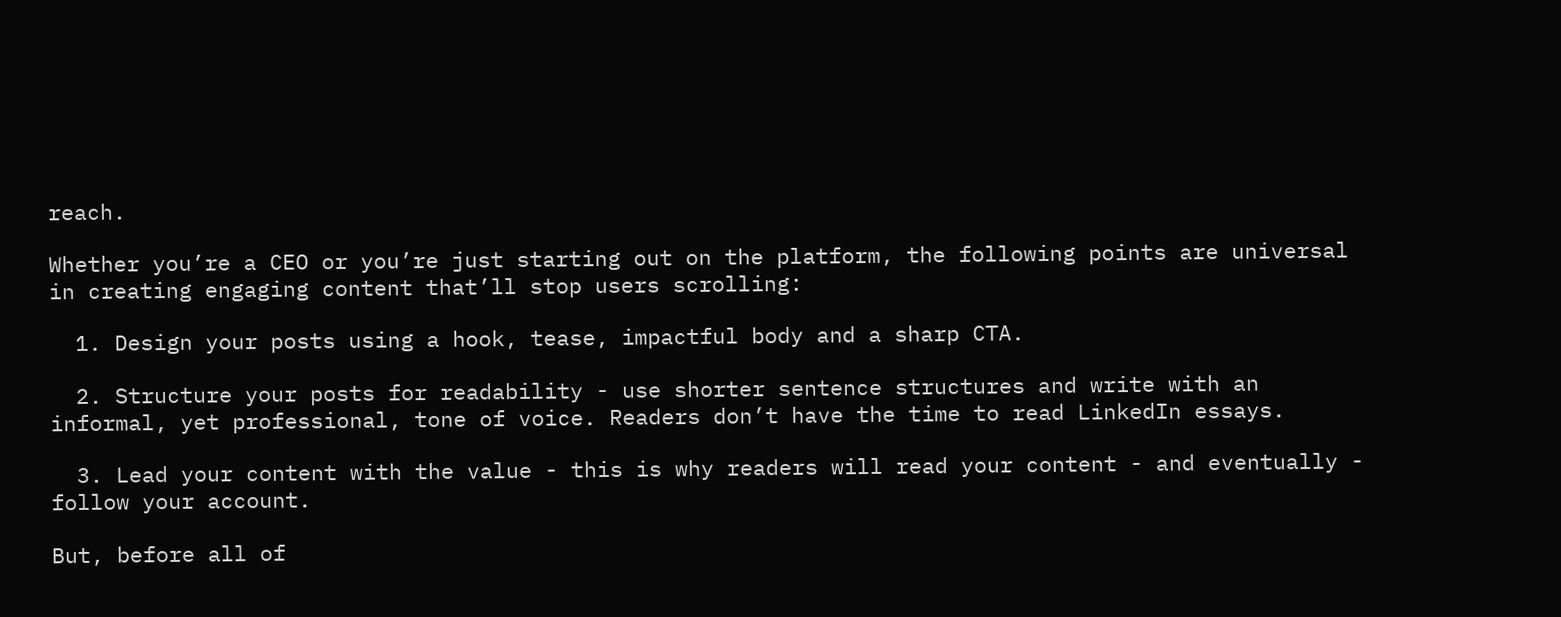reach.

Whether you’re a CEO or you’re just starting out on the platform, the following points are universal in creating engaging content that’ll stop users scrolling:

  1. Design your posts using a hook, tease, impactful body and a sharp CTA.

  2. Structure your posts for readability - use shorter sentence structures and write with an informal, yet professional, tone of voice. Readers don’t have the time to read LinkedIn essays.

  3. Lead your content with the value - this is why readers will read your content - and eventually - follow your account.

But, before all of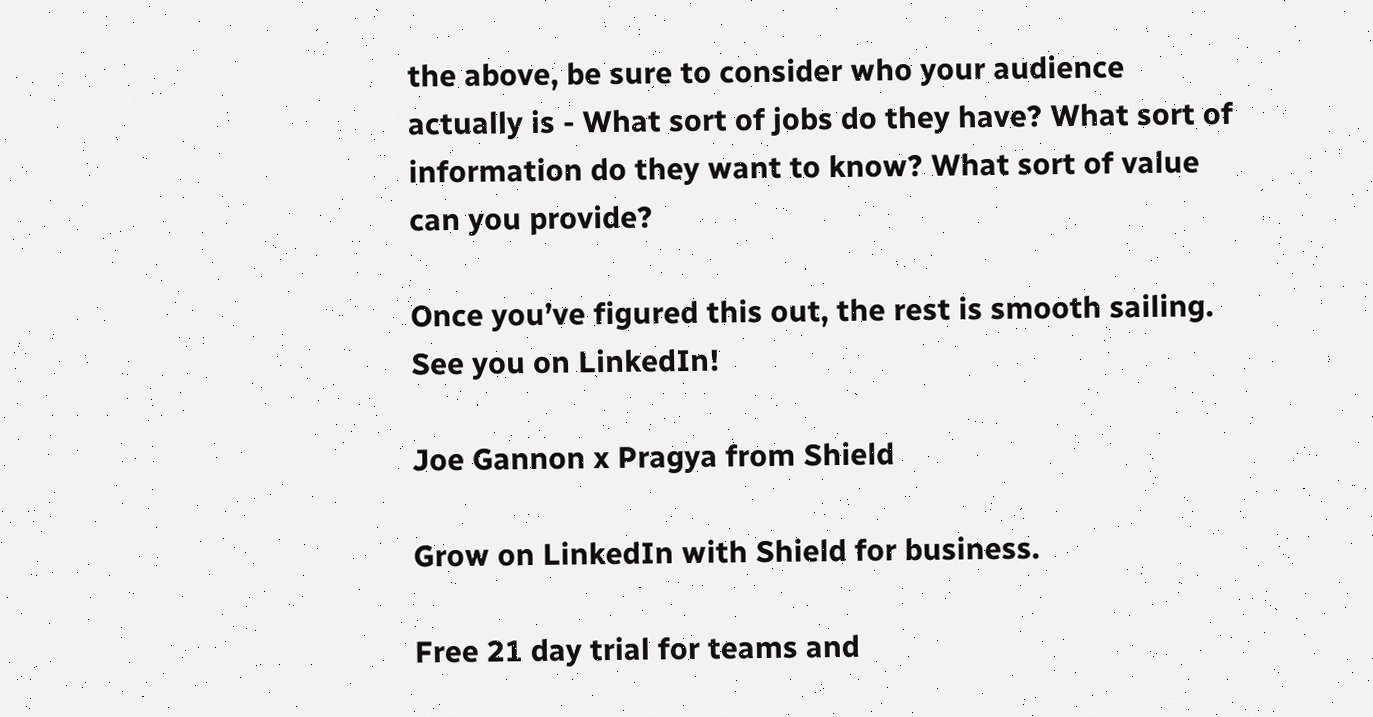the above, be sure to consider who your audience actually is - What sort of jobs do they have? What sort of information do they want to know? What sort of value can you provide?

Once you’ve figured this out, the rest is smooth sailing. See you on LinkedIn!

Joe Gannon x Pragya from Shield

Grow on LinkedIn with Shield for business.

Free 21 day trial for teams and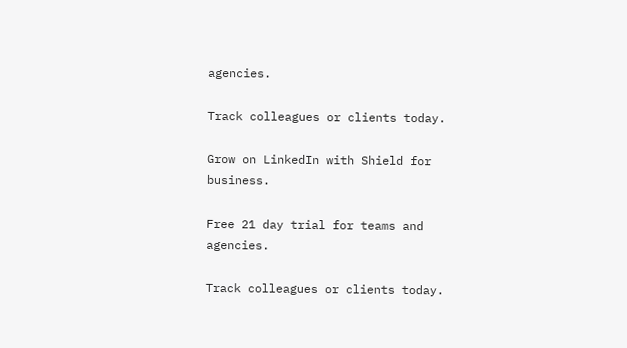agencies.

Track colleagues or clients today.

Grow on LinkedIn with Shield for business.

Free 21 day trial for teams and agencies.

Track colleagues or clients today.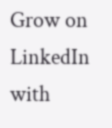Grow on LinkedIn with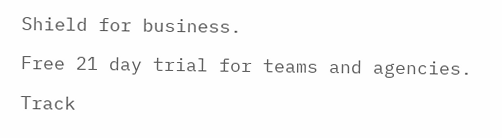Shield for business.

Free 21 day trial for teams and agencies.

Track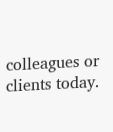colleagues or clients today.